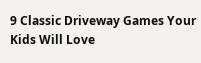9 Classic Driveway Games Your Kids Will Love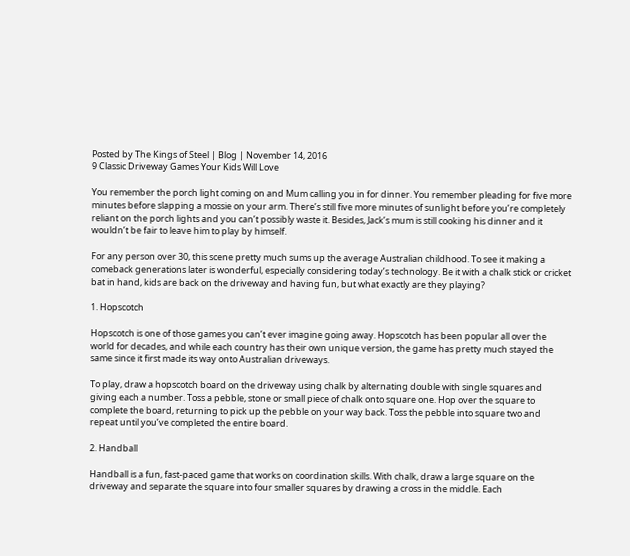Posted by The Kings of Steel | Blog | November 14, 2016
9 Classic Driveway Games Your Kids Will Love

You remember the porch light coming on and Mum calling you in for dinner. You remember pleading for five more minutes before slapping a mossie on your arm. There’s still five more minutes of sunlight before you’re completely reliant on the porch lights and you can’t possibly waste it. Besides, Jack’s mum is still cooking his dinner and it wouldn’t be fair to leave him to play by himself.

For any person over 30, this scene pretty much sums up the average Australian childhood. To see it making a comeback generations later is wonderful, especially considering today’s technology. Be it with a chalk stick or cricket bat in hand, kids are back on the driveway and having fun, but what exactly are they playing?

1. Hopscotch

Hopscotch is one of those games you can’t ever imagine going away. Hopscotch has been popular all over the world for decades, and while each country has their own unique version, the game has pretty much stayed the same since it first made its way onto Australian driveways.

To play, draw a hopscotch board on the driveway using chalk by alternating double with single squares and giving each a number. Toss a pebble, stone or small piece of chalk onto square one. Hop over the square to complete the board, returning to pick up the pebble on your way back. Toss the pebble into square two and repeat until you’ve completed the entire board.

2. Handball

Handball is a fun, fast-paced game that works on coordination skills. With chalk, draw a large square on the driveway and separate the square into four smaller squares by drawing a cross in the middle. Each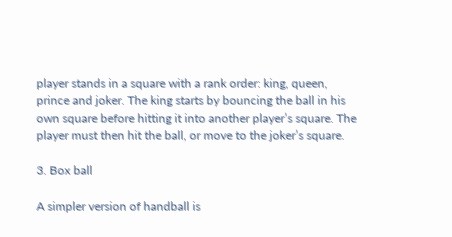player stands in a square with a rank order: king, queen, prince and joker. The king starts by bouncing the ball in his own square before hitting it into another player’s square. The player must then hit the ball, or move to the joker’s square.

3. Box ball

A simpler version of handball is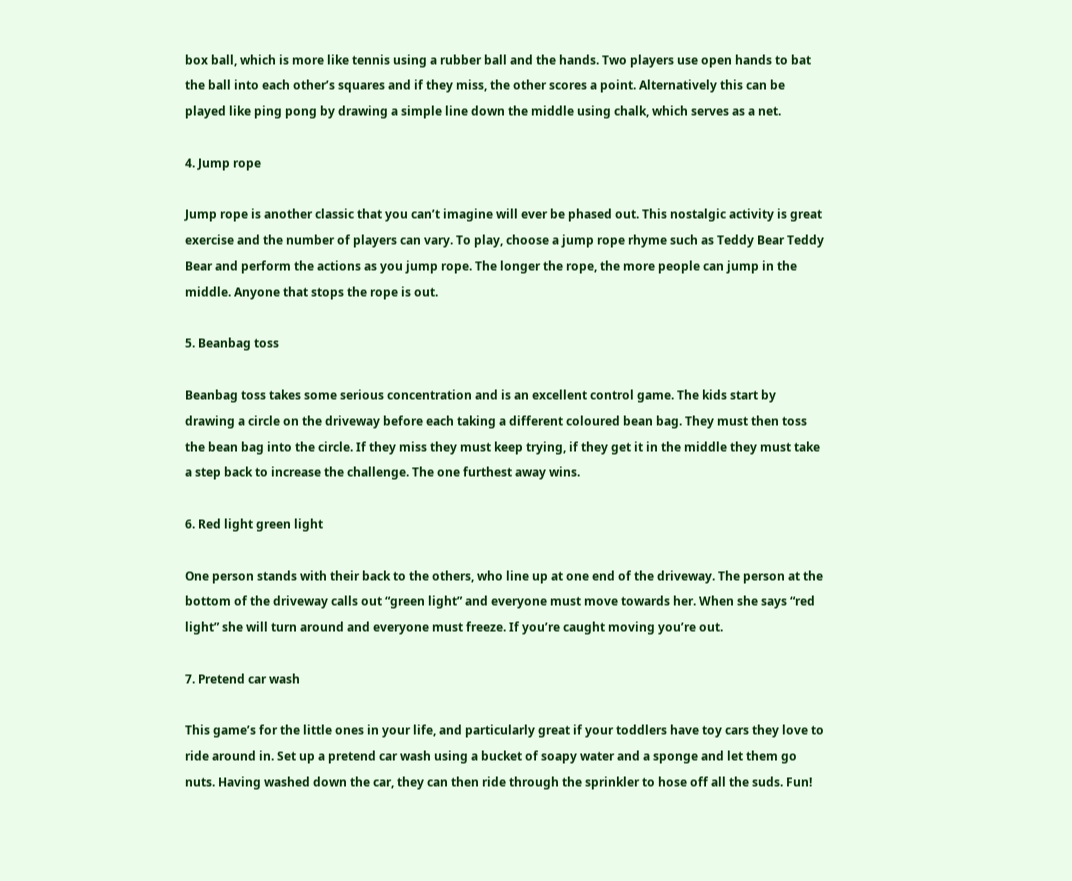box ball, which is more like tennis using a rubber ball and the hands. Two players use open hands to bat the ball into each other’s squares and if they miss, the other scores a point. Alternatively this can be played like ping pong by drawing a simple line down the middle using chalk, which serves as a net.

4. Jump rope

Jump rope is another classic that you can’t imagine will ever be phased out. This nostalgic activity is great exercise and the number of players can vary. To play, choose a jump rope rhyme such as Teddy Bear Teddy Bear and perform the actions as you jump rope. The longer the rope, the more people can jump in the middle. Anyone that stops the rope is out.

5. Beanbag toss

Beanbag toss takes some serious concentration and is an excellent control game. The kids start by drawing a circle on the driveway before each taking a different coloured bean bag. They must then toss the bean bag into the circle. If they miss they must keep trying, if they get it in the middle they must take a step back to increase the challenge. The one furthest away wins.

6. Red light green light

One person stands with their back to the others, who line up at one end of the driveway. The person at the bottom of the driveway calls out “green light” and everyone must move towards her. When she says “red light” she will turn around and everyone must freeze. If you’re caught moving you’re out.

7. Pretend car wash

This game’s for the little ones in your life, and particularly great if your toddlers have toy cars they love to ride around in. Set up a pretend car wash using a bucket of soapy water and a sponge and let them go nuts. Having washed down the car, they can then ride through the sprinkler to hose off all the suds. Fun!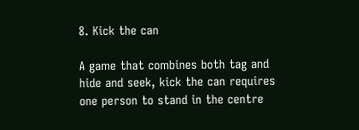8. Kick the can

A game that combines both tag and hide and seek, kick the can requires one person to stand in the centre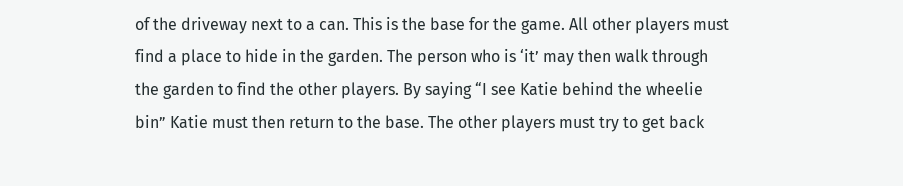of the driveway next to a can. This is the base for the game. All other players must find a place to hide in the garden. The person who is ‘it’ may then walk through the garden to find the other players. By saying “I see Katie behind the wheelie bin” Katie must then return to the base. The other players must try to get back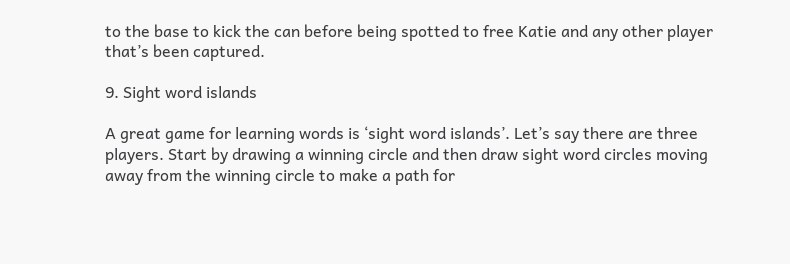to the base to kick the can before being spotted to free Katie and any other player that’s been captured.

9. Sight word islands

A great game for learning words is ‘sight word islands’. Let’s say there are three players. Start by drawing a winning circle and then draw sight word circles moving away from the winning circle to make a path for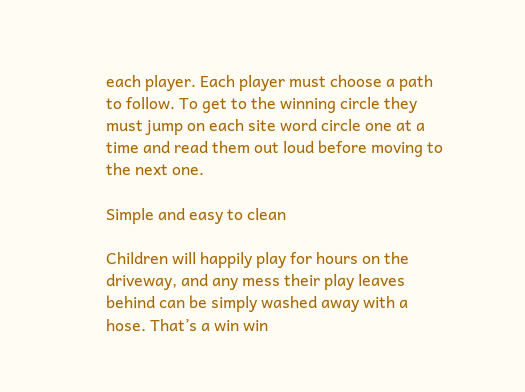each player. Each player must choose a path to follow. To get to the winning circle they must jump on each site word circle one at a time and read them out loud before moving to the next one.

Simple and easy to clean

Children will happily play for hours on the driveway, and any mess their play leaves behind can be simply washed away with a hose. That’s a win win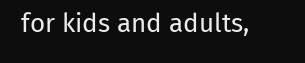for kids and adults,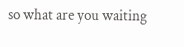so what are you waiting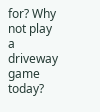for? Why not play a driveway game today?